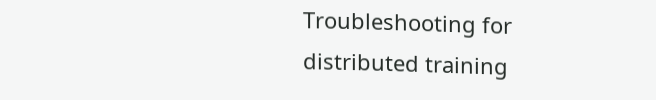Troubleshooting for distributed training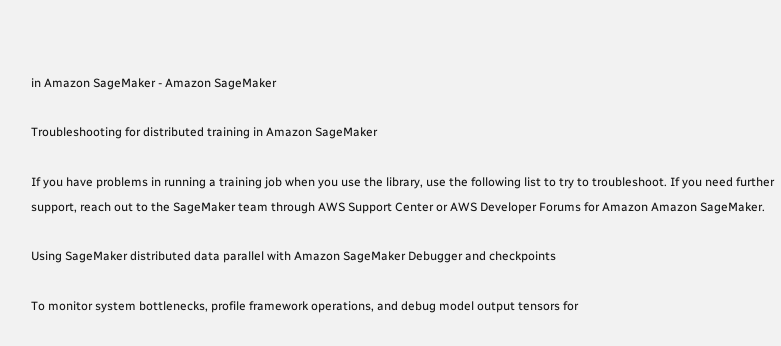in Amazon SageMaker - Amazon SageMaker

Troubleshooting for distributed training in Amazon SageMaker

If you have problems in running a training job when you use the library, use the following list to try to troubleshoot. If you need further support, reach out to the SageMaker team through AWS Support Center or AWS Developer Forums for Amazon Amazon SageMaker.

Using SageMaker distributed data parallel with Amazon SageMaker Debugger and checkpoints

To monitor system bottlenecks, profile framework operations, and debug model output tensors for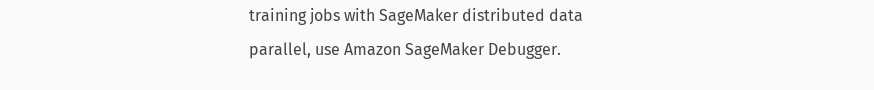training jobs with SageMaker distributed data parallel, use Amazon SageMaker Debugger.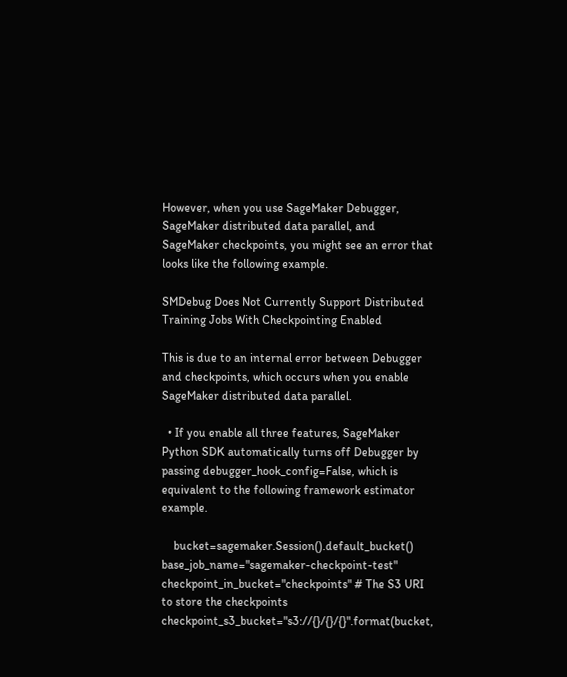However, when you use SageMaker Debugger, SageMaker distributed data parallel, and SageMaker checkpoints, you might see an error that looks like the following example.

SMDebug Does Not Currently Support Distributed Training Jobs With Checkpointing Enabled

This is due to an internal error between Debugger and checkpoints, which occurs when you enable SageMaker distributed data parallel.

  • If you enable all three features, SageMaker Python SDK automatically turns off Debugger by passing debugger_hook_config=False, which is equivalent to the following framework estimator example.

    bucket=sagemaker.Session().default_bucket() base_job_name="sagemaker-checkpoint-test" checkpoint_in_bucket="checkpoints" # The S3 URI to store the checkpoints checkpoint_s3_bucket="s3://{}/{}/{}".format(bucket,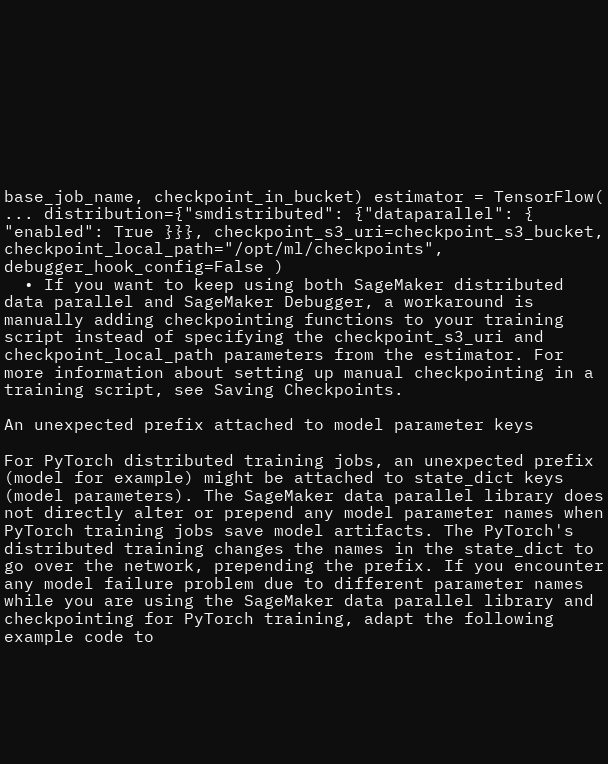base_job_name, checkpoint_in_bucket) estimator = TensorFlow( ... distribution={"smdistributed": {"dataparallel": { "enabled": True }}}, checkpoint_s3_uri=checkpoint_s3_bucket, checkpoint_local_path="/opt/ml/checkpoints", debugger_hook_config=False )
  • If you want to keep using both SageMaker distributed data parallel and SageMaker Debugger, a workaround is manually adding checkpointing functions to your training script instead of specifying the checkpoint_s3_uri and checkpoint_local_path parameters from the estimator. For more information about setting up manual checkpointing in a training script, see Saving Checkpoints.

An unexpected prefix attached to model parameter keys

For PyTorch distributed training jobs, an unexpected prefix (model for example) might be attached to state_dict keys (model parameters). The SageMaker data parallel library does not directly alter or prepend any model parameter names when PyTorch training jobs save model artifacts. The PyTorch's distributed training changes the names in the state_dict to go over the network, prepending the prefix. If you encounter any model failure problem due to different parameter names while you are using the SageMaker data parallel library and checkpointing for PyTorch training, adapt the following example code to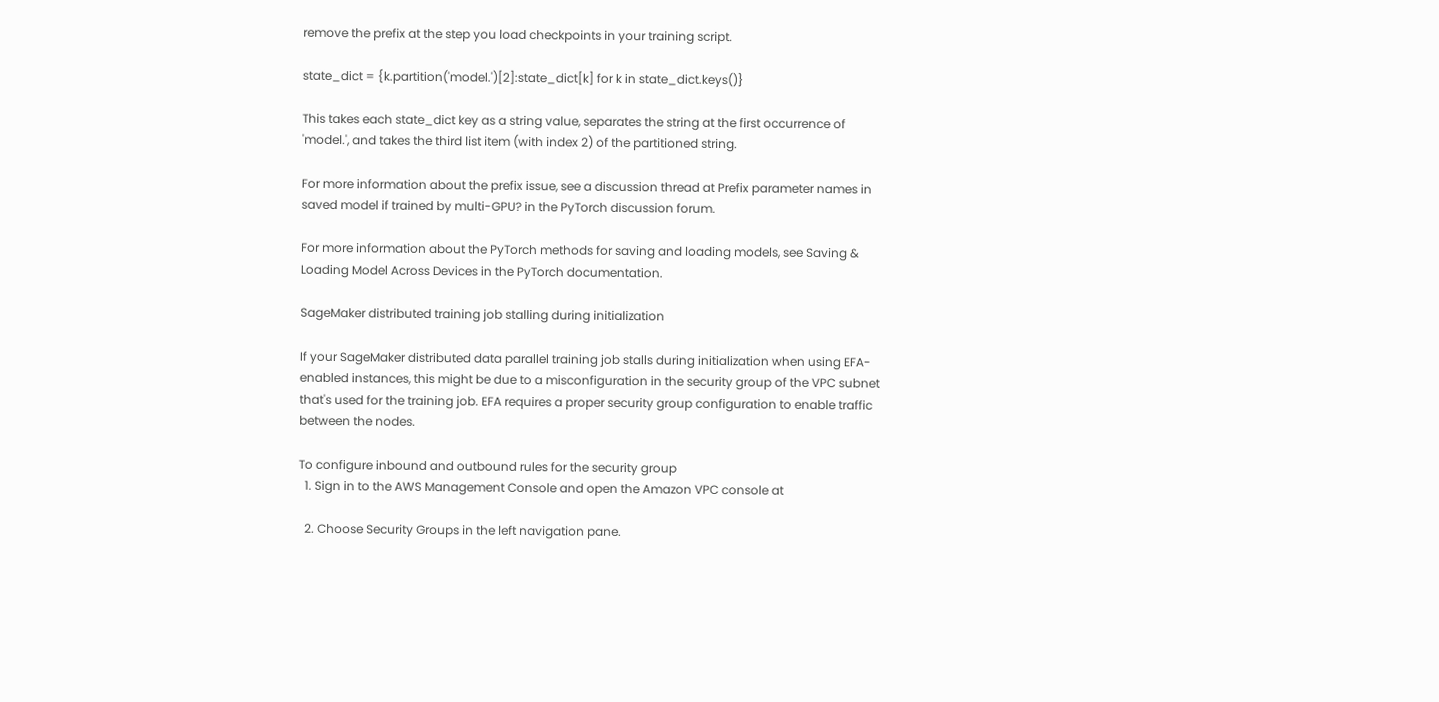remove the prefix at the step you load checkpoints in your training script.

state_dict = {k.partition('model.')[2]:state_dict[k] for k in state_dict.keys()}

This takes each state_dict key as a string value, separates the string at the first occurrence of 'model.', and takes the third list item (with index 2) of the partitioned string.

For more information about the prefix issue, see a discussion thread at Prefix parameter names in saved model if trained by multi-GPU? in the PyTorch discussion forum.

For more information about the PyTorch methods for saving and loading models, see Saving & Loading Model Across Devices in the PyTorch documentation.

SageMaker distributed training job stalling during initialization

If your SageMaker distributed data parallel training job stalls during initialization when using EFA-enabled instances, this might be due to a misconfiguration in the security group of the VPC subnet that's used for the training job. EFA requires a proper security group configuration to enable traffic between the nodes.

To configure inbound and outbound rules for the security group
  1. Sign in to the AWS Management Console and open the Amazon VPC console at

  2. Choose Security Groups in the left navigation pane.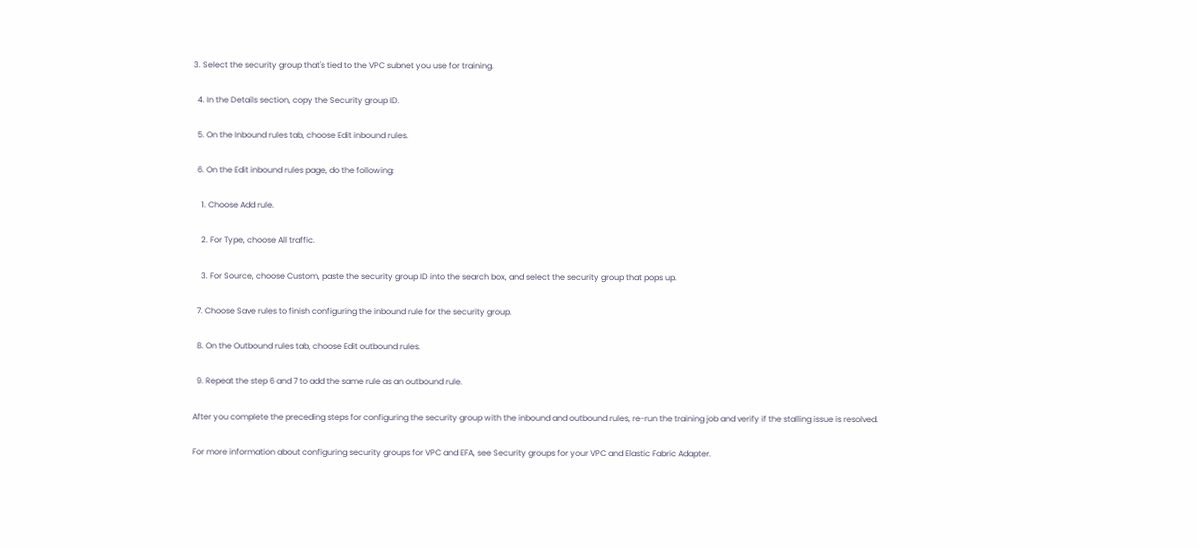3. Select the security group that's tied to the VPC subnet you use for training.

  4. In the Details section, copy the Security group ID.

  5. On the Inbound rules tab, choose Edit inbound rules.

  6. On the Edit inbound rules page, do the following:

    1. Choose Add rule.

    2. For Type, choose All traffic.

    3. For Source, choose Custom, paste the security group ID into the search box, and select the security group that pops up.

  7. Choose Save rules to finish configuring the inbound rule for the security group.

  8. On the Outbound rules tab, choose Edit outbound rules.

  9. Repeat the step 6 and 7 to add the same rule as an outbound rule.

After you complete the preceding steps for configuring the security group with the inbound and outbound rules, re-run the training job and verify if the stalling issue is resolved.

For more information about configuring security groups for VPC and EFA, see Security groups for your VPC and Elastic Fabric Adapter.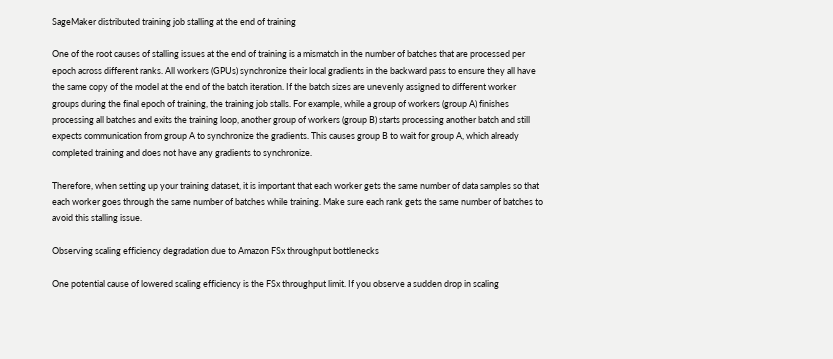SageMaker distributed training job stalling at the end of training

One of the root causes of stalling issues at the end of training is a mismatch in the number of batches that are processed per epoch across different ranks. All workers (GPUs) synchronize their local gradients in the backward pass to ensure they all have the same copy of the model at the end of the batch iteration. If the batch sizes are unevenly assigned to different worker groups during the final epoch of training, the training job stalls. For example, while a group of workers (group A) finishes processing all batches and exits the training loop, another group of workers (group B) starts processing another batch and still expects communication from group A to synchronize the gradients. This causes group B to wait for group A, which already completed training and does not have any gradients to synchronize.

Therefore, when setting up your training dataset, it is important that each worker gets the same number of data samples so that each worker goes through the same number of batches while training. Make sure each rank gets the same number of batches to avoid this stalling issue.

Observing scaling efficiency degradation due to Amazon FSx throughput bottlenecks

One potential cause of lowered scaling efficiency is the FSx throughput limit. If you observe a sudden drop in scaling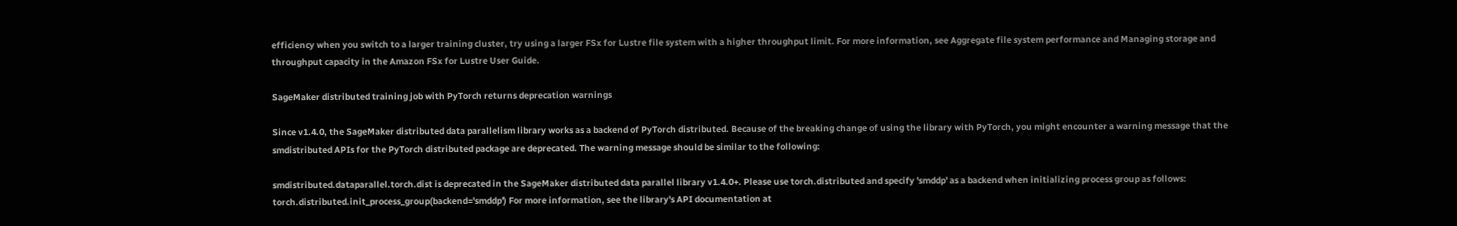efficiency when you switch to a larger training cluster, try using a larger FSx for Lustre file system with a higher throughput limit. For more information, see Aggregate file system performance and Managing storage and throughput capacity in the Amazon FSx for Lustre User Guide.

SageMaker distributed training job with PyTorch returns deprecation warnings

Since v1.4.0, the SageMaker distributed data parallelism library works as a backend of PyTorch distributed. Because of the breaking change of using the library with PyTorch, you might encounter a warning message that the smdistributed APIs for the PyTorch distributed package are deprecated. The warning message should be similar to the following:

smdistributed.dataparallel.torch.dist is deprecated in the SageMaker distributed data parallel library v1.4.0+. Please use torch.distributed and specify 'smddp' as a backend when initializing process group as follows: torch.distributed.init_process_group(backend='smddp') For more information, see the library's API documentation at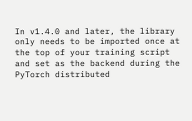In v1.4.0 and later, the library only needs to be imported once at the top of your training script and set as the backend during the PyTorch distributed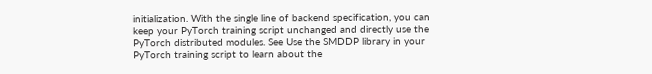initialization. With the single line of backend specification, you can keep your PyTorch training script unchanged and directly use the PyTorch distributed modules. See Use the SMDDP library in your PyTorch training script to learn about the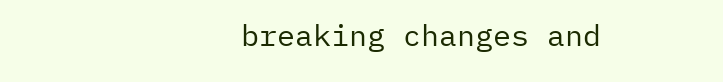breaking changes and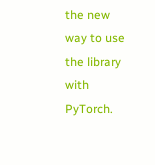the new way to use the library with PyTorch.